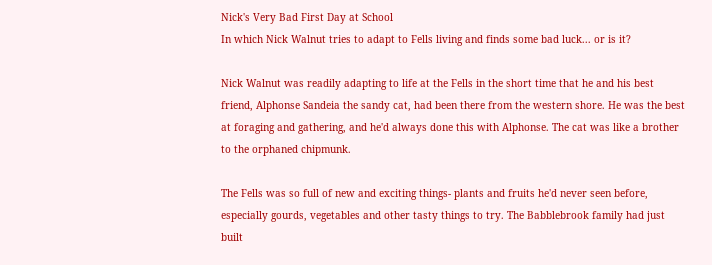Nick's Very Bad First Day at School
In which Nick Walnut tries to adapt to Fells living and finds some bad luck... or is it?

Nick Walnut was readily adapting to life at the Fells in the short time that he and his best friend, Alphonse Sandeia the sandy cat, had been there from the western shore. He was the best at foraging and gathering, and he'd always done this with Alphonse. The cat was like a brother to the orphaned chipmunk.

The Fells was so full of new and exciting things- plants and fruits he'd never seen before, especially gourds, vegetables and other tasty things to try. The Babblebrook family had just built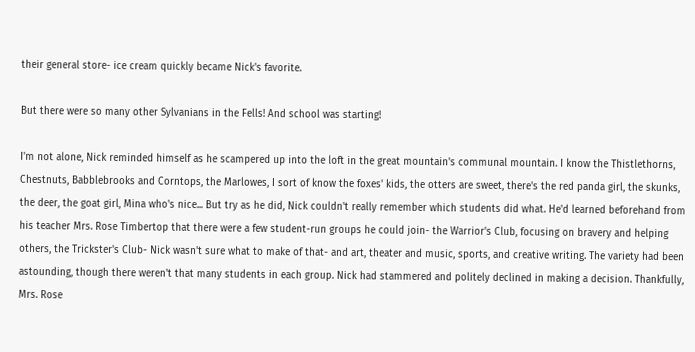their general store- ice cream quickly became Nick's favorite.

But there were so many other Sylvanians in the Fells! And school was starting!

I'm not alone, Nick reminded himself as he scampered up into the loft in the great mountain's communal mountain. I know the Thistlethorns, Chestnuts, Babblebrooks and Corntops, the Marlowes, I sort of know the foxes' kids, the otters are sweet, there's the red panda girl, the skunks, the deer, the goat girl, Mina who's nice... But try as he did, Nick couldn't really remember which students did what. He'd learned beforehand from his teacher Mrs. Rose Timbertop that there were a few student-run groups he could join- the Warrior's Club, focusing on bravery and helping others, the Trickster's Club- Nick wasn't sure what to make of that- and art, theater and music, sports, and creative writing. The variety had been astounding, though there weren't that many students in each group. Nick had stammered and politely declined in making a decision. Thankfully, Mrs. Rose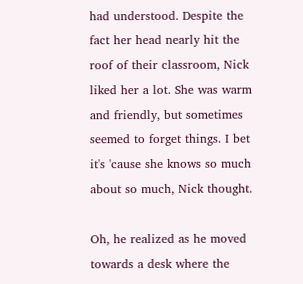had understood. Despite the fact her head nearly hit the roof of their classroom, Nick liked her a lot. She was warm and friendly, but sometimes seemed to forget things. I bet it's 'cause she knows so much about so much, Nick thought.

Oh, he realized as he moved towards a desk where the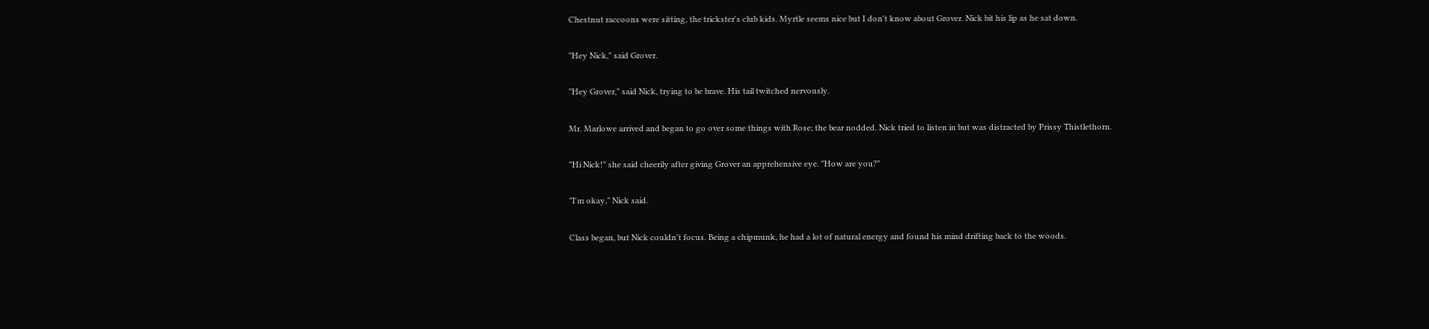Chestnut raccoons were sitting, the trickster's club kids. Myrtle seems nice but I don't know about Grover. Nick bit his lip as he sat down.

"Hey Nick," said Grover.

"Hey Grover," said Nick, trying to be brave. His tail twitched nervously.

Mr. Marlowe arrived and began to go over some things with Rose; the bear nodded. Nick tried to listen in but was distracted by Prissy Thistlethorn.

"Hi Nick!" she said cheerily after giving Grover an apprehensive eye. "How are you?"

"I'm okay," Nick said.

Class began, but Nick couldn't focus. Being a chipmunk, he had a lot of natural energy and found his mind drifting back to the woods.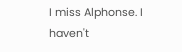I miss Alphonse. I haven't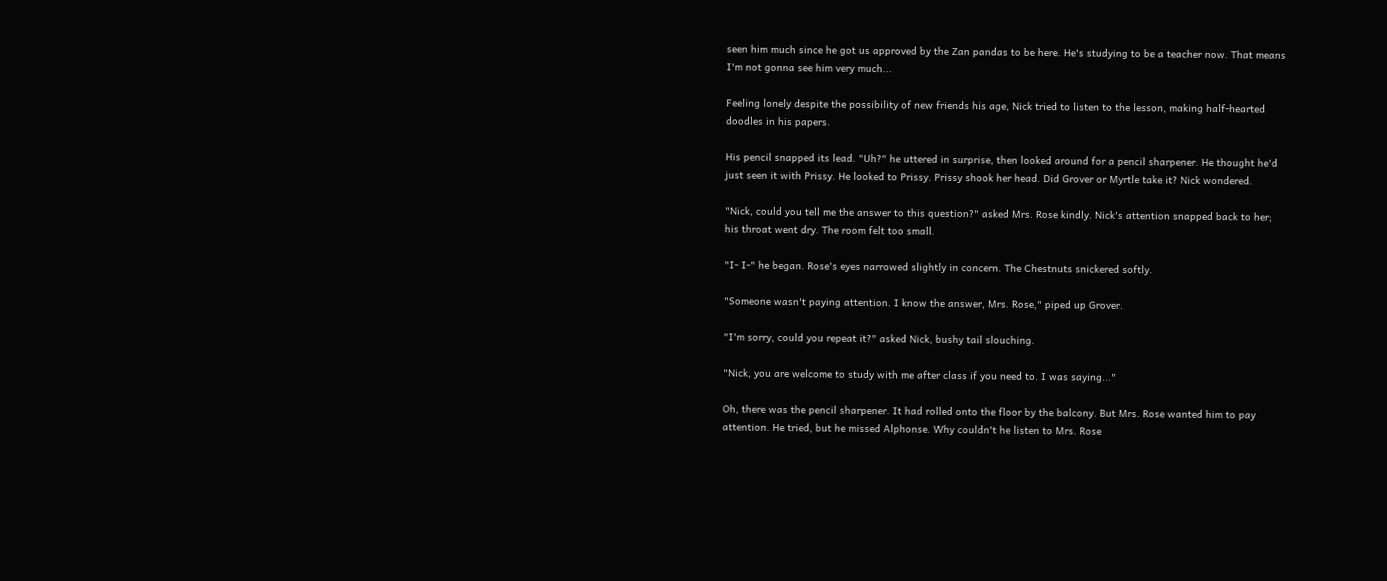seen him much since he got us approved by the Zan pandas to be here. He's studying to be a teacher now. That means I'm not gonna see him very much...

Feeling lonely despite the possibility of new friends his age, Nick tried to listen to the lesson, making half-hearted doodles in his papers.

His pencil snapped its lead. "Uh?" he uttered in surprise, then looked around for a pencil sharpener. He thought he'd just seen it with Prissy. He looked to Prissy. Prissy shook her head. Did Grover or Myrtle take it? Nick wondered.

"Nick, could you tell me the answer to this question?" asked Mrs. Rose kindly. Nick's attention snapped back to her; his throat went dry. The room felt too small.

"I- I-" he began. Rose's eyes narrowed slightly in concern. The Chestnuts snickered softly.

"Someone wasn't paying attention. I know the answer, Mrs. Rose," piped up Grover.

"I'm sorry, could you repeat it?" asked Nick, bushy tail slouching.

"Nick, you are welcome to study with me after class if you need to. I was saying..."

Oh, there was the pencil sharpener. It had rolled onto the floor by the balcony. But Mrs. Rose wanted him to pay attention. He tried, but he missed Alphonse. Why couldn't he listen to Mrs. Rose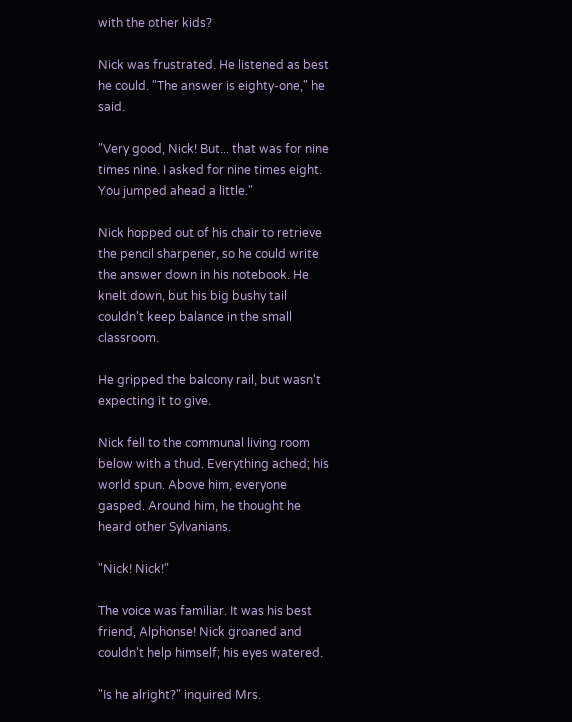with the other kids?

Nick was frustrated. He listened as best he could. "The answer is eighty-one," he said.

"Very good, Nick! But... that was for nine times nine. I asked for nine times eight. You jumped ahead a little."

Nick hopped out of his chair to retrieve the pencil sharpener, so he could write the answer down in his notebook. He knelt down, but his big bushy tail couldn't keep balance in the small classroom.

He gripped the balcony rail, but wasn't expecting it to give.

Nick fell to the communal living room below with a thud. Everything ached; his world spun. Above him, everyone gasped. Around him, he thought he heard other Sylvanians.

"Nick! Nick!"

The voice was familiar. It was his best friend, Alphonse! Nick groaned and couldn't help himself; his eyes watered.

"Is he alright?" inquired Mrs.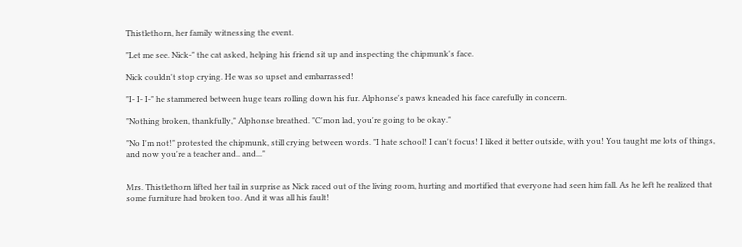Thistlethorn, her family witnessing the event.

"Let me see. Nick-" the cat asked, helping his friend sit up and inspecting the chipmunk's face.

Nick couldn't stop crying. He was so upset and embarrassed!

"I- I- I-" he stammered between huge tears rolling down his fur. Alphonse's paws kneaded his face carefully in concern.

"Nothing broken, thankfully," Alphonse breathed. "C'mon lad, you're going to be okay."

"No I'm not!" protested the chipmunk, still crying between words. "I hate school! I can't focus! I liked it better outside, with you! You taught me lots of things, and now you're a teacher and.. and..."


Mrs. Thistlethorn lifted her tail in surprise as Nick raced out of the living room, hurting and mortified that everyone had seen him fall. As he left he realized that some furniture had broken too. And it was all his fault!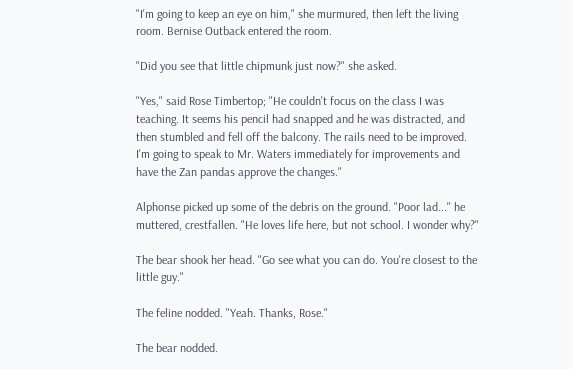"I'm going to keep an eye on him," she murmured, then left the living room. Bernise Outback entered the room.

"Did you see that little chipmunk just now?" she asked.

"Yes," said Rose Timbertop; "He couldn't focus on the class I was teaching. It seems his pencil had snapped and he was distracted, and then stumbled and fell off the balcony. The rails need to be improved. I'm going to speak to Mr. Waters immediately for improvements and have the Zan pandas approve the changes."

Alphonse picked up some of the debris on the ground. "Poor lad..." he muttered, crestfallen. "He loves life here, but not school. I wonder why?"

The bear shook her head. "Go see what you can do. You're closest to the little guy."

The feline nodded. "Yeah. Thanks, Rose."

The bear nodded.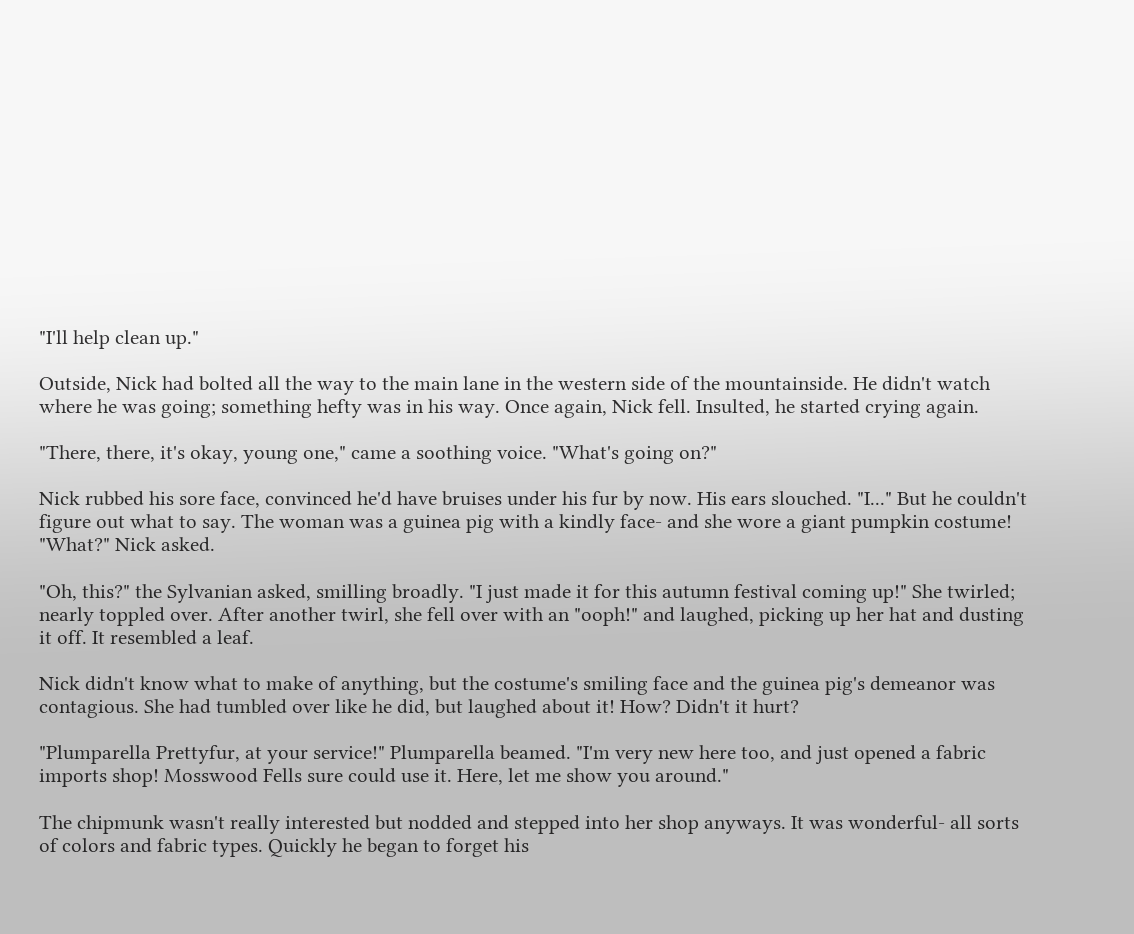"I'll help clean up."

Outside, Nick had bolted all the way to the main lane in the western side of the mountainside. He didn't watch where he was going; something hefty was in his way. Once again, Nick fell. Insulted, he started crying again.

"There, there, it's okay, young one," came a soothing voice. "What's going on?"

Nick rubbed his sore face, convinced he'd have bruises under his fur by now. His ears slouched. "I..." But he couldn't figure out what to say. The woman was a guinea pig with a kindly face- and she wore a giant pumpkin costume! "What?" Nick asked.

"Oh, this?" the Sylvanian asked, smilling broadly. "I just made it for this autumn festival coming up!" She twirled; nearly toppled over. After another twirl, she fell over with an "ooph!" and laughed, picking up her hat and dusting it off. It resembled a leaf.

Nick didn't know what to make of anything, but the costume's smiling face and the guinea pig's demeanor was contagious. She had tumbled over like he did, but laughed about it! How? Didn't it hurt?

"Plumparella Prettyfur, at your service!" Plumparella beamed. "I'm very new here too, and just opened a fabric imports shop! Mosswood Fells sure could use it. Here, let me show you around."

The chipmunk wasn't really interested but nodded and stepped into her shop anyways. It was wonderful- all sorts of colors and fabric types. Quickly he began to forget his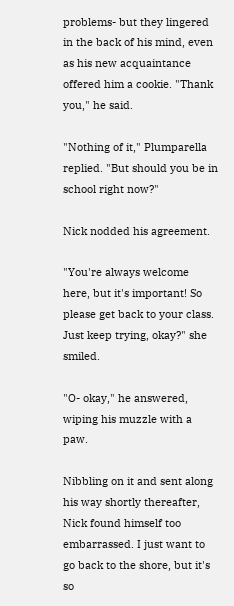problems- but they lingered in the back of his mind, even as his new acquaintance offered him a cookie. "Thank you," he said.

"Nothing of it," Plumparella replied. "But should you be in school right now?"

Nick nodded his agreement.

"You're always welcome here, but it's important! So please get back to your class. Just keep trying, okay?" she smiled.

"O- okay," he answered, wiping his muzzle with a paw.

Nibbling on it and sent along his way shortly thereafter, Nick found himself too embarrassed. I just want to go back to the shore, but it's so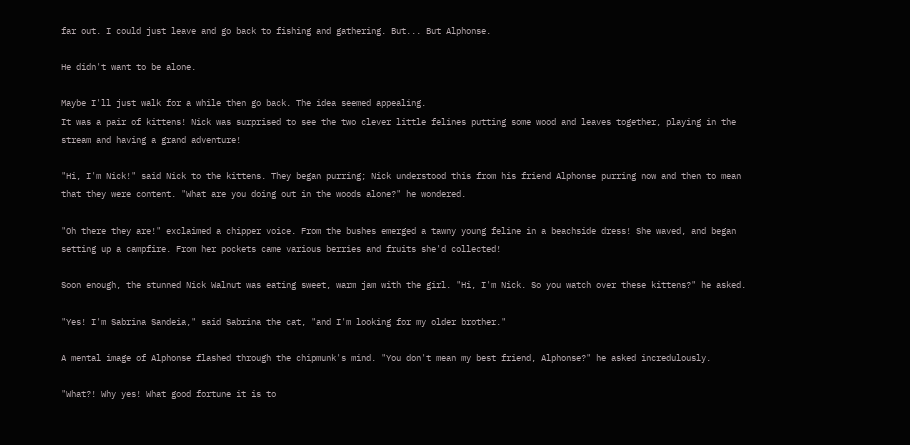far out. I could just leave and go back to fishing and gathering. But... But Alphonse.

He didn't want to be alone.

Maybe I'll just walk for a while then go back. The idea seemed appealing.
It was a pair of kittens! Nick was surprised to see the two clever little felines putting some wood and leaves together, playing in the stream and having a grand adventure!

"Hi, I'm Nick!" said Nick to the kittens. They began purring; Nick understood this from his friend Alphonse purring now and then to mean that they were content. "What are you doing out in the woods alone?" he wondered.

"Oh there they are!" exclaimed a chipper voice. From the bushes emerged a tawny young feline in a beachside dress! She waved, and began setting up a campfire. From her pockets came various berries and fruits she'd collected!

Soon enough, the stunned Nick Walnut was eating sweet, warm jam with the girl. "Hi, I'm Nick. So you watch over these kittens?" he asked.

"Yes! I'm Sabrina Sandeia," said Sabrina the cat, "and I'm looking for my older brother."

A mental image of Alphonse flashed through the chipmunk's mind. "You don't mean my best friend, Alphonse?" he asked incredulously.

"What?! Why yes! What good fortune it is to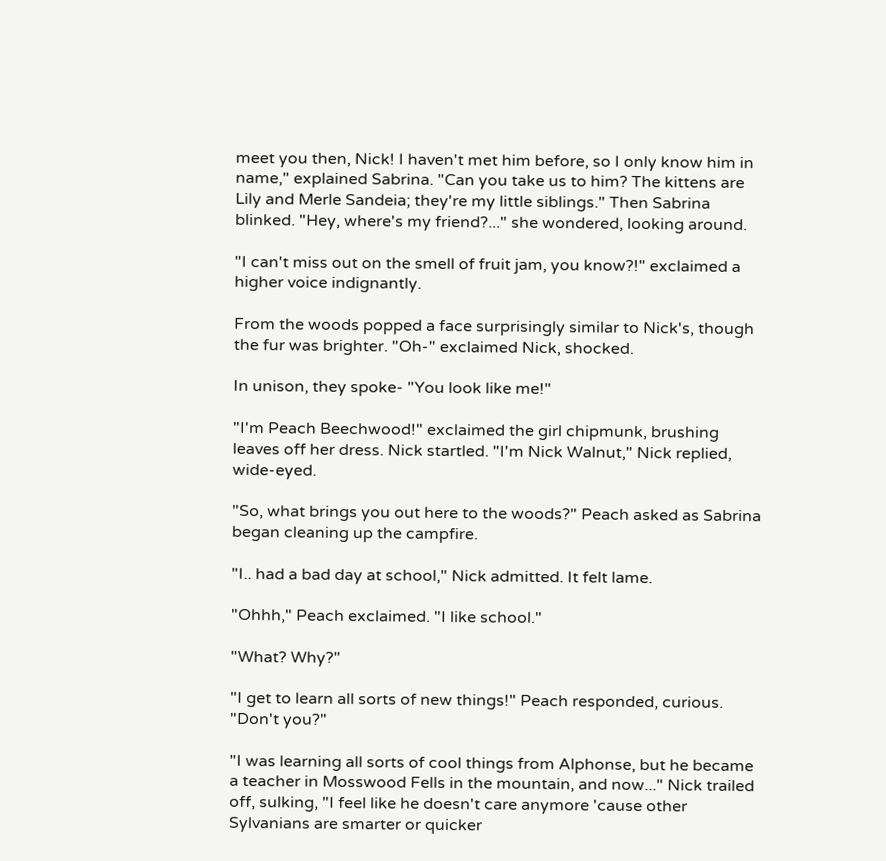meet you then, Nick! I haven't met him before, so I only know him in name," explained Sabrina. "Can you take us to him? The kittens are Lily and Merle Sandeia; they're my little siblings." Then Sabrina blinked. "Hey, where's my friend?..." she wondered, looking around.

"I can't miss out on the smell of fruit jam, you know?!" exclaimed a higher voice indignantly.

From the woods popped a face surprisingly similar to Nick's, though the fur was brighter. "Oh-" exclaimed Nick, shocked.

In unison, they spoke- "You look like me!"

"I'm Peach Beechwood!" exclaimed the girl chipmunk, brushing leaves off her dress. Nick startled. "I'm Nick Walnut," Nick replied, wide-eyed.

"So, what brings you out here to the woods?" Peach asked as Sabrina began cleaning up the campfire.

"I.. had a bad day at school," Nick admitted. It felt lame.

"Ohhh," Peach exclaimed. "I like school."

"What? Why?"

"I get to learn all sorts of new things!" Peach responded, curious. "Don't you?"

"I was learning all sorts of cool things from Alphonse, but he became a teacher in Mosswood Fells in the mountain, and now..." Nick trailed off, sulking, "I feel like he doesn't care anymore 'cause other Sylvanians are smarter or quicker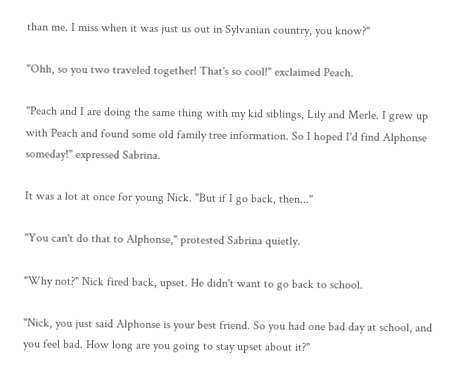than me. I miss when it was just us out in Sylvanian country, you know?"

"Ohh, so you two traveled together! That's so cool!" exclaimed Peach.

"Peach and I are doing the same thing with my kid siblings, Lily and Merle. I grew up with Peach and found some old family tree information. So I hoped I'd find Alphonse someday!" expressed Sabrina.

It was a lot at once for young Nick. "But if I go back, then..."

"You can't do that to Alphonse," protested Sabrina quietly.

"Why not?" Nick fired back, upset. He didn't want to go back to school.

"Nick, you just said Alphonse is your best friend. So you had one bad day at school, and you feel bad. How long are you going to stay upset about it?"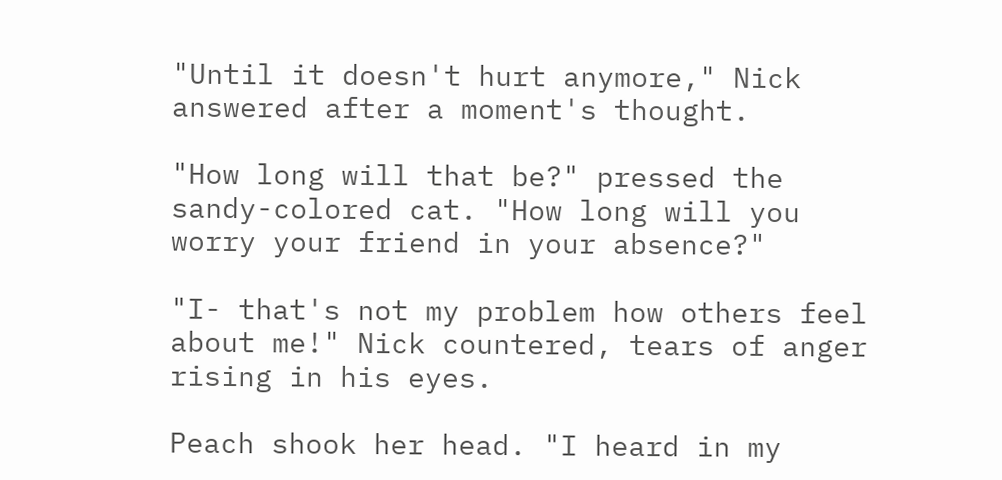"Until it doesn't hurt anymore," Nick answered after a moment's thought.

"How long will that be?" pressed the sandy-colored cat. "How long will you worry your friend in your absence?"

"I- that's not my problem how others feel about me!" Nick countered, tears of anger rising in his eyes.

Peach shook her head. "I heard in my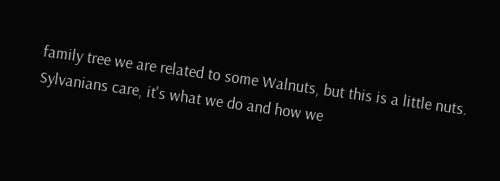family tree we are related to some Walnuts, but this is a little nuts. Sylvanians care, it's what we do and how we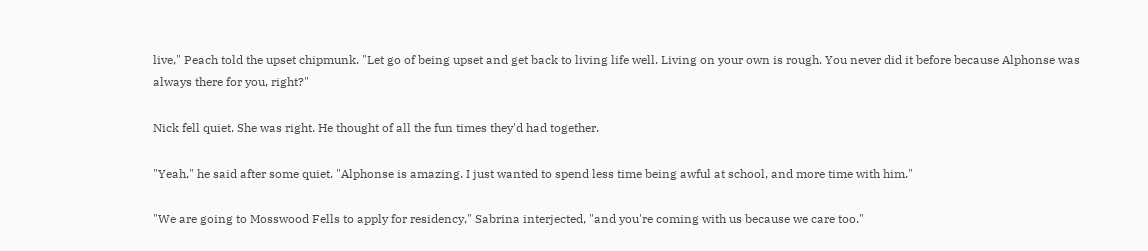live," Peach told the upset chipmunk. "Let go of being upset and get back to living life well. Living on your own is rough. You never did it before because Alphonse was always there for you, right?"

Nick fell quiet. She was right. He thought of all the fun times they'd had together.

"Yeah," he said after some quiet. "Alphonse is amazing. I just wanted to spend less time being awful at school, and more time with him."

"We are going to Mosswood Fells to apply for residency," Sabrina interjected, "and you're coming with us because we care too."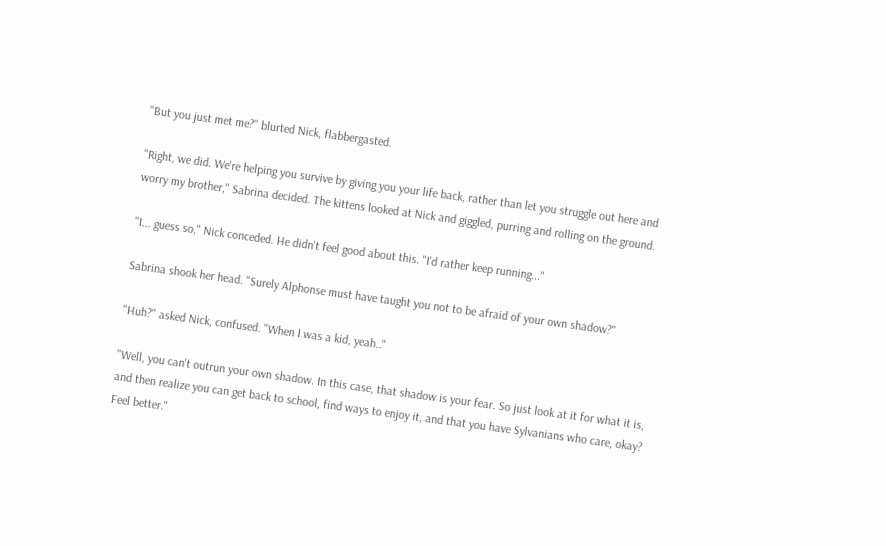"But you just met me?" blurted Nick, flabbergasted.

"Right, we did. We're helping you survive by giving you your life back, rather than let you struggle out here and worry my brother," Sabrina decided. The kittens looked at Nick and giggled, purring and rolling on the ground.

"I... guess so," Nick conceded. He didn't feel good about this. "I'd rather keep running..."

Sabrina shook her head. "Surely Alphonse must have taught you not to be afraid of your own shadow?"

"Huh?" asked Nick, confused. "When I was a kid, yeah.."

"Well, you can't outrun your own shadow. In this case, that shadow is your fear. So just look at it for what it is, and then realize you can get back to school, find ways to enjoy it, and that you have Sylvanians who care, okay? Feel better."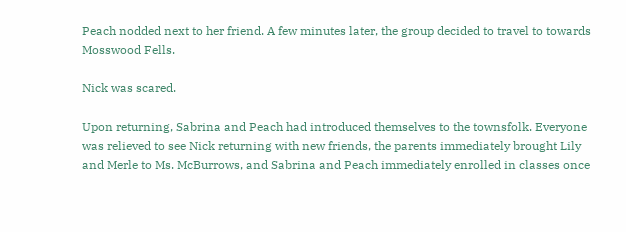Peach nodded next to her friend. A few minutes later, the group decided to travel to towards Mosswood Fells.

Nick was scared.

Upon returning, Sabrina and Peach had introduced themselves to the townsfolk. Everyone was relieved to see Nick returning with new friends, the parents immediately brought Lily and Merle to Ms. McBurrows, and Sabrina and Peach immediately enrolled in classes once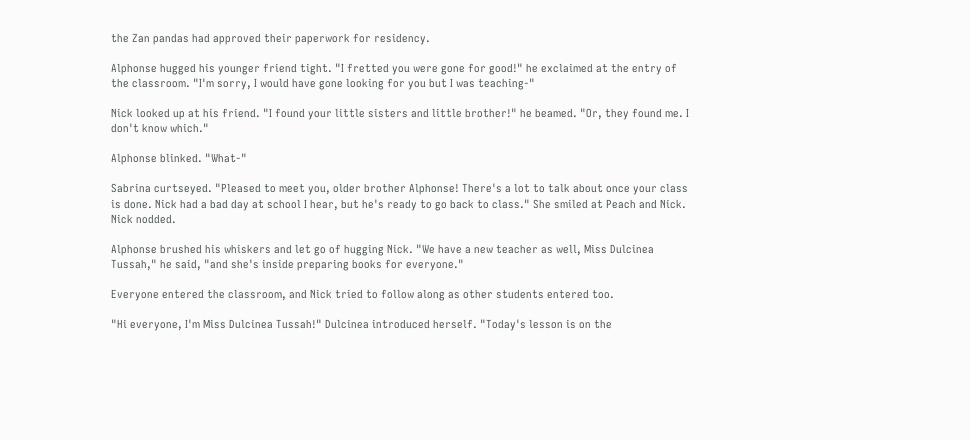the Zan pandas had approved their paperwork for residency.

Alphonse hugged his younger friend tight. "I fretted you were gone for good!" he exclaimed at the entry of the classroom. "I'm sorry, I would have gone looking for you but I was teaching-"

Nick looked up at his friend. "I found your little sisters and little brother!" he beamed. "Or, they found me. I don't know which."

Alphonse blinked. "What-"

Sabrina curtseyed. "Pleased to meet you, older brother Alphonse! There's a lot to talk about once your class is done. Nick had a bad day at school I hear, but he's ready to go back to class." She smiled at Peach and Nick. Nick nodded.

Alphonse brushed his whiskers and let go of hugging Nick. "We have a new teacher as well, Miss Dulcinea Tussah," he said, "and she's inside preparing books for everyone."

Everyone entered the classroom, and Nick tried to follow along as other students entered too.

"Hi everyone, I'm Miss Dulcinea Tussah!" Dulcinea introduced herself. "Today's lesson is on the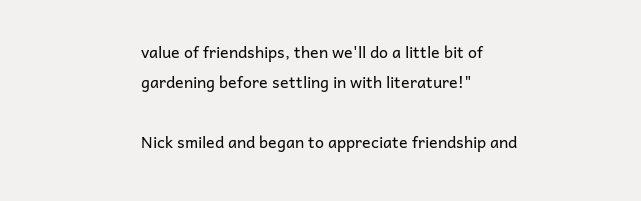value of friendships, then we'll do a little bit of gardening before settling in with literature!"

Nick smiled and began to appreciate friendship and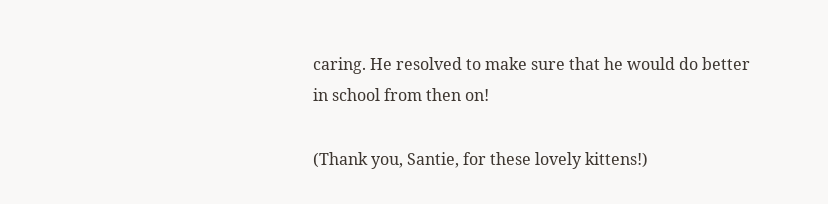caring. He resolved to make sure that he would do better in school from then on!

(Thank you, Santie, for these lovely kittens!)